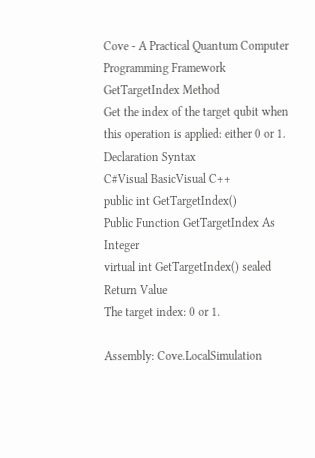Cove - A Practical Quantum Computer Programming Framework
GetTargetIndex Method
Get the index of the target qubit when this operation is applied: either 0 or 1.
Declaration Syntax
C#Visual BasicVisual C++
public int GetTargetIndex()
Public Function GetTargetIndex As Integer
virtual int GetTargetIndex() sealed
Return Value
The target index: 0 or 1.

Assembly: Cove.LocalSimulation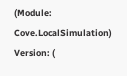(Module: Cove.LocalSimulation) Version: (